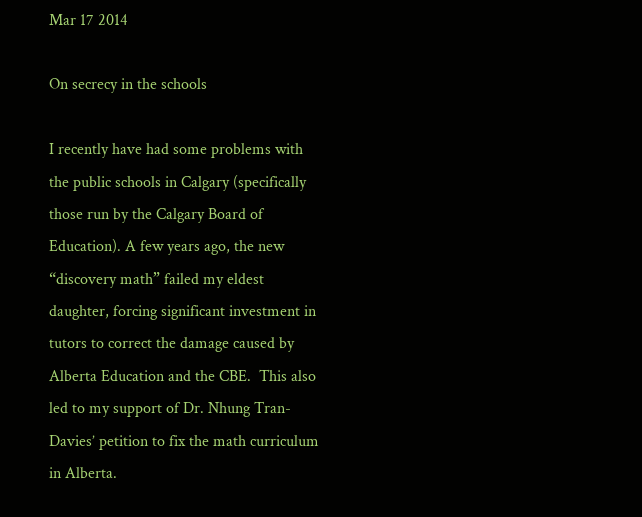Mar 17 2014

On secrecy in the schools

I recently have had some problems with the public schools in Calgary (specifically those run by the Calgary Board of Education). A few years ago, the new “discovery math” failed my eldest daughter, forcing significant investment in tutors to correct the damage caused by Alberta Education and the CBE.  This also led to my support of Dr. Nhung Tran-Davies’ petition to fix the math curriculum in Alberta.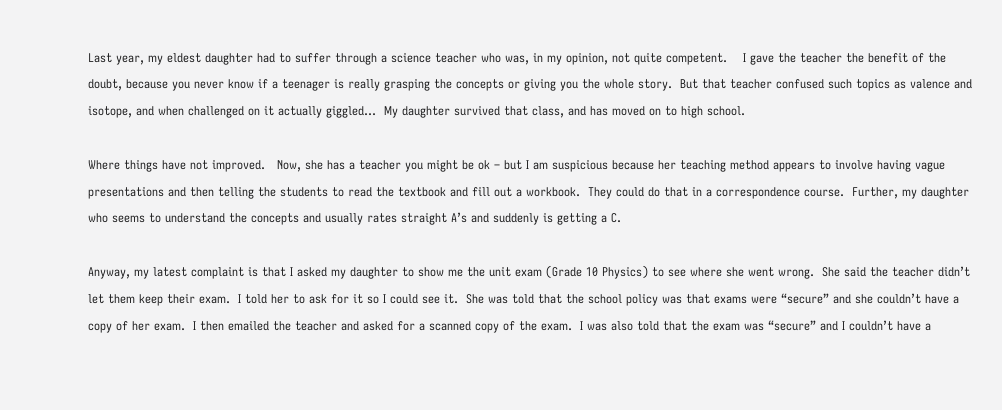Last year, my eldest daughter had to suffer through a science teacher who was, in my opinion, not quite competent.    I gave the teacher the benefit of the doubt, because you never know if a teenager is really grasping the concepts or giving you the whole story.  But that teacher confused such topics as valence and isotope, and when challenged on it actually giggled…  My daughter survived that class, and has moved on to high school.

Where things have not improved.   Now, she has a teacher you might be ok – but I am suspicious because her teaching method appears to involve having vague presentations and then telling the students to read the textbook and fill out a workbook.  They could do that in a correspondence course.  Further, my daughter who seems to understand the concepts and usually rates straight A’s and suddenly is getting a C.

Anyway, my latest complaint is that I asked my daughter to show me the unit exam (Grade 10 Physics) to see where she went wrong.  She said the teacher didn’t let them keep their exam.  I told her to ask for it so I could see it.  She was told that the school policy was that exams were “secure” and she couldn’t have a copy of her exam.  I then emailed the teacher and asked for a scanned copy of the exam.  I was also told that the exam was “secure” and I couldn’t have a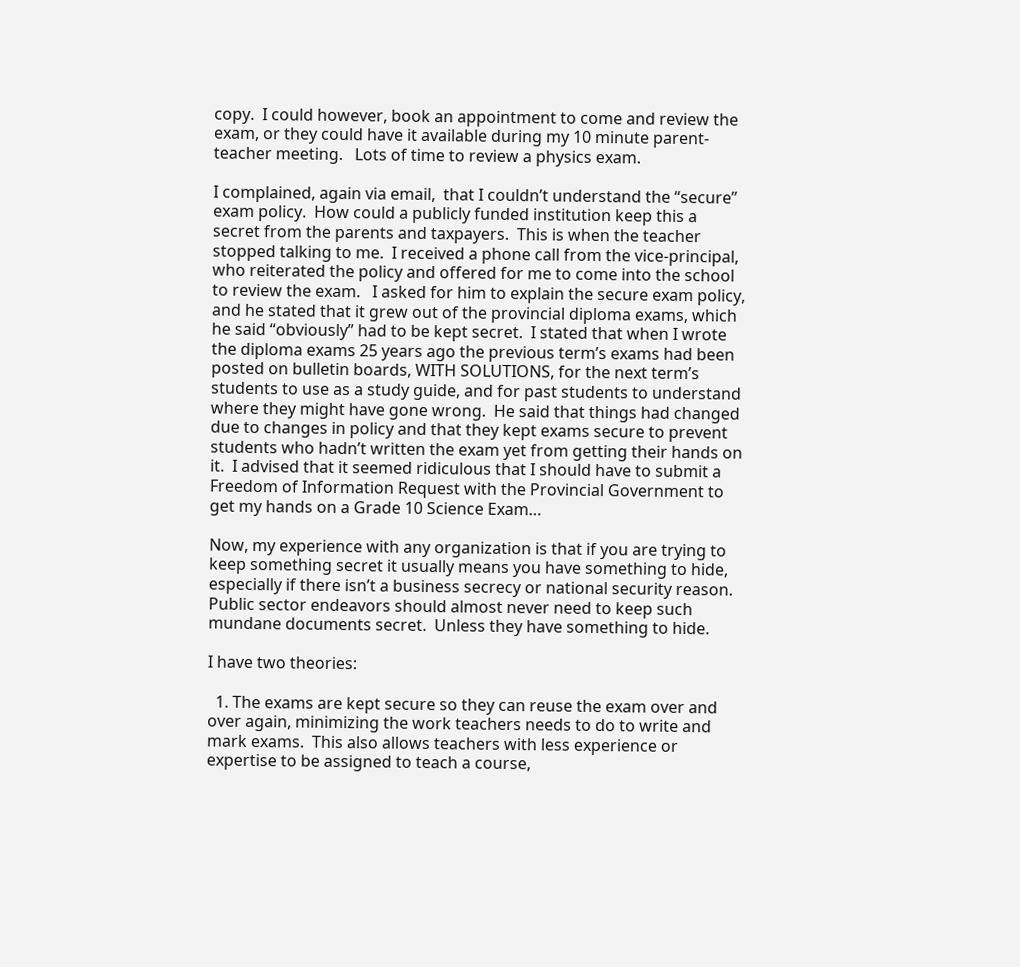copy.  I could however, book an appointment to come and review the exam, or they could have it available during my 10 minute parent-teacher meeting.   Lots of time to review a physics exam.

I complained, again via email,  that I couldn’t understand the “secure” exam policy.  How could a publicly funded institution keep this a secret from the parents and taxpayers.  This is when the teacher stopped talking to me.  I received a phone call from the vice-principal, who reiterated the policy and offered for me to come into the school to review the exam.   I asked for him to explain the secure exam policy, and he stated that it grew out of the provincial diploma exams, which he said “obviously” had to be kept secret.  I stated that when I wrote the diploma exams 25 years ago the previous term’s exams had been posted on bulletin boards, WITH SOLUTIONS, for the next term’s students to use as a study guide, and for past students to understand where they might have gone wrong.  He said that things had changed due to changes in policy and that they kept exams secure to prevent students who hadn’t written the exam yet from getting their hands on it.  I advised that it seemed ridiculous that I should have to submit a Freedom of Information Request with the Provincial Government to get my hands on a Grade 10 Science Exam…

Now, my experience with any organization is that if you are trying to keep something secret it usually means you have something to hide, especially if there isn’t a business secrecy or national security reason.   Public sector endeavors should almost never need to keep such mundane documents secret.  Unless they have something to hide.

I have two theories:

  1. The exams are kept secure so they can reuse the exam over and over again, minimizing the work teachers needs to do to write and mark exams.  This also allows teachers with less experience or expertise to be assigned to teach a course,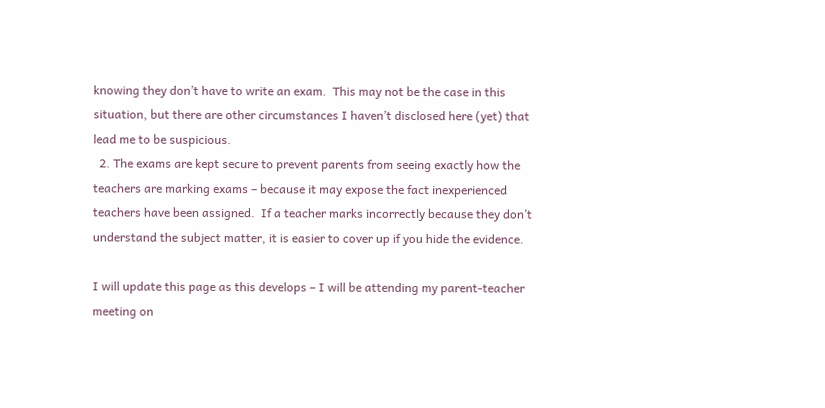knowing they don’t have to write an exam.  This may not be the case in this situation, but there are other circumstances I haven’t disclosed here (yet) that lead me to be suspicious.
  2. The exams are kept secure to prevent parents from seeing exactly how the teachers are marking exams – because it may expose the fact inexperienced teachers have been assigned.  If a teacher marks incorrectly because they don’t understand the subject matter, it is easier to cover up if you hide the evidence.

I will update this page as this develops – I will be attending my parent-teacher meeting on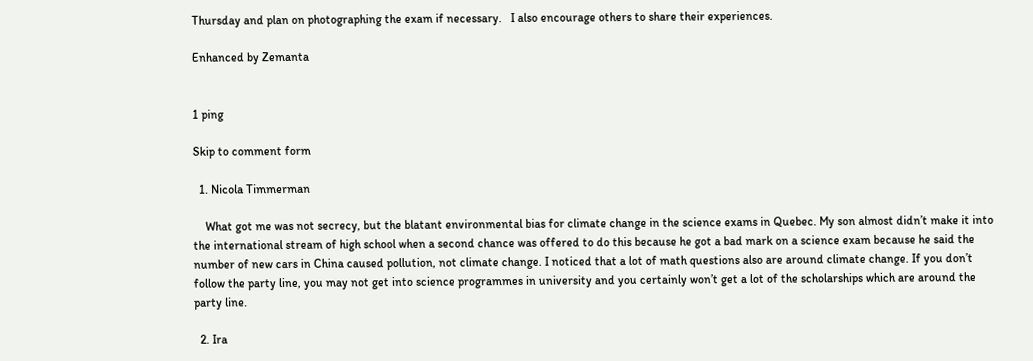Thursday and plan on photographing the exam if necessary.   I also encourage others to share their experiences.

Enhanced by Zemanta


1 ping

Skip to comment form

  1. Nicola Timmerman

    What got me was not secrecy, but the blatant environmental bias for climate change in the science exams in Quebec. My son almost didn’t make it into the international stream of high school when a second chance was offered to do this because he got a bad mark on a science exam because he said the number of new cars in China caused pollution, not climate change. I noticed that a lot of math questions also are around climate change. If you don’t follow the party line, you may not get into science programmes in university and you certainly won’t get a lot of the scholarships which are around the party line.

  2. Ira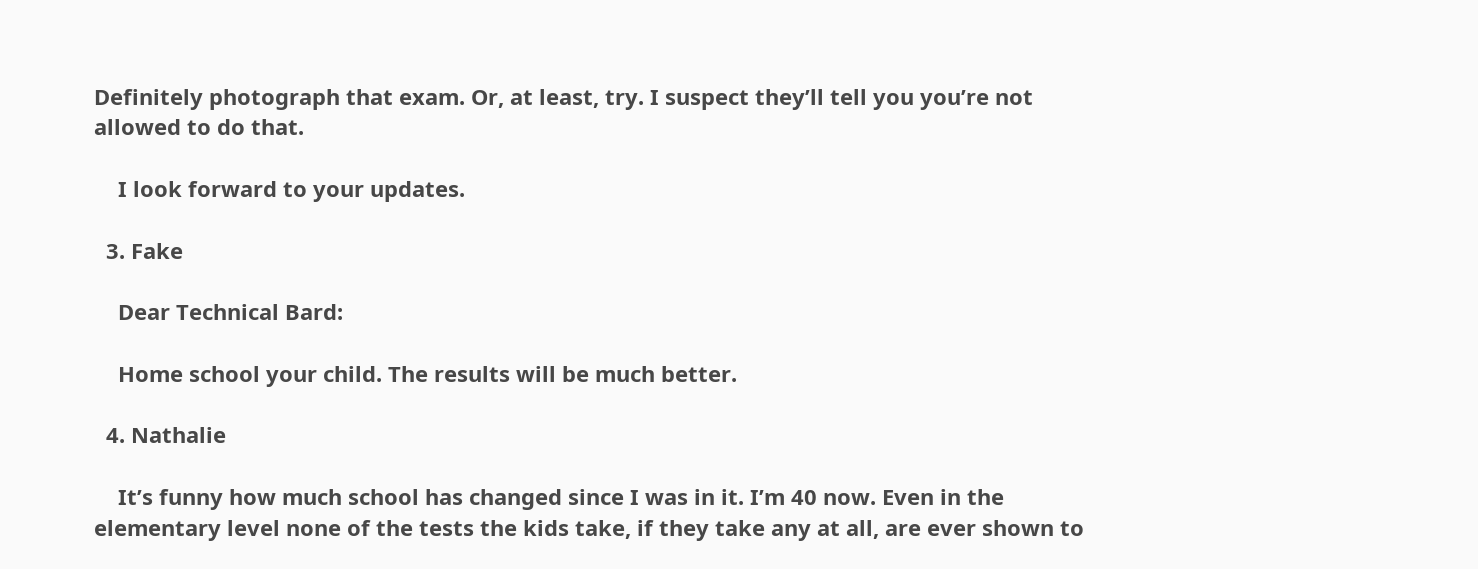Definitely photograph that exam. Or, at least, try. I suspect they’ll tell you you’re not allowed to do that.

    I look forward to your updates.

  3. Fake

    Dear Technical Bard:

    Home school your child. The results will be much better.

  4. Nathalie

    It’s funny how much school has changed since I was in it. I’m 40 now. Even in the elementary level none of the tests the kids take, if they take any at all, are ever shown to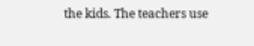the kids. The teachers use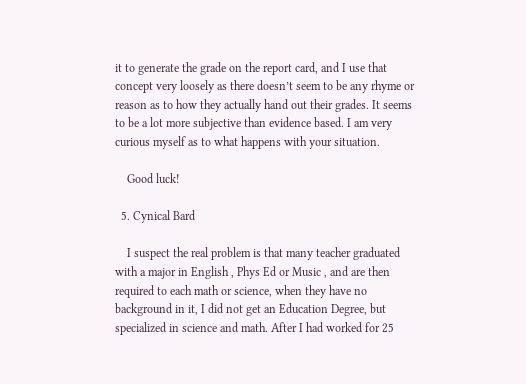it to generate the grade on the report card, and I use that concept very loosely as there doesn’t seem to be any rhyme or reason as to how they actually hand out their grades. It seems to be a lot more subjective than evidence based. I am very curious myself as to what happens with your situation.

    Good luck!

  5. Cynical Bard

    I suspect the real problem is that many teacher graduated with a major in English , Phys Ed or Music , and are then required to each math or science, when they have no background in it, I did not get an Education Degree, but specialized in science and math. After I had worked for 25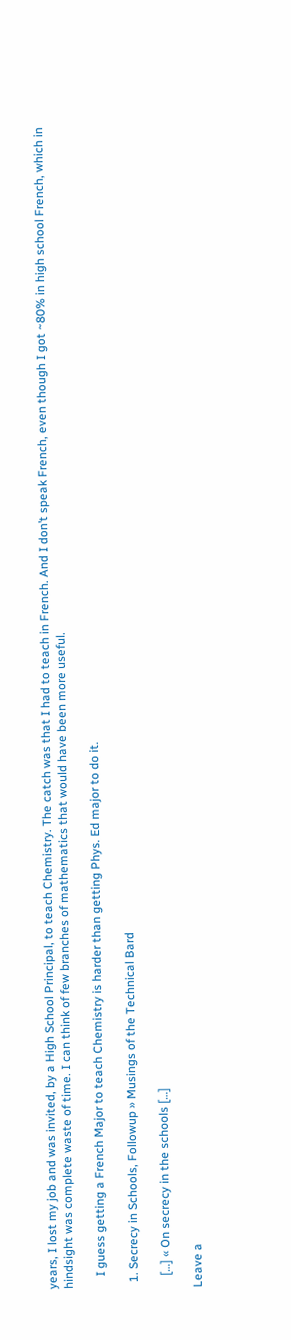years, I lost my job and was invited, by a High School Principal, to teach Chemistry. The catch was that I had to teach in French. And I don’t speak French, even though I got ~80% in high school French, which in hindsight was complete waste of time. I can think of few branches of mathematics that would have been more useful.

    I guess getting a French Major to teach Chemistry is harder than getting Phys. Ed major to do it.

  1. Secrecy in Schools, Followup » Musings of the Technical Bard

    […] « On secrecy in the schools […]

Leave a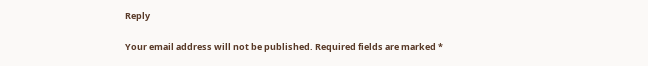Reply

Your email address will not be published. Required fields are marked *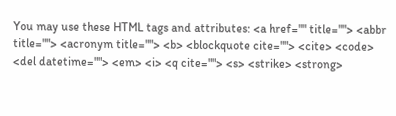You may use these HTML tags and attributes: <a href="" title=""> <abbr title=""> <acronym title=""> <b> <blockquote cite=""> <cite> <code> <del datetime=""> <em> <i> <q cite=""> <s> <strike> <strong>